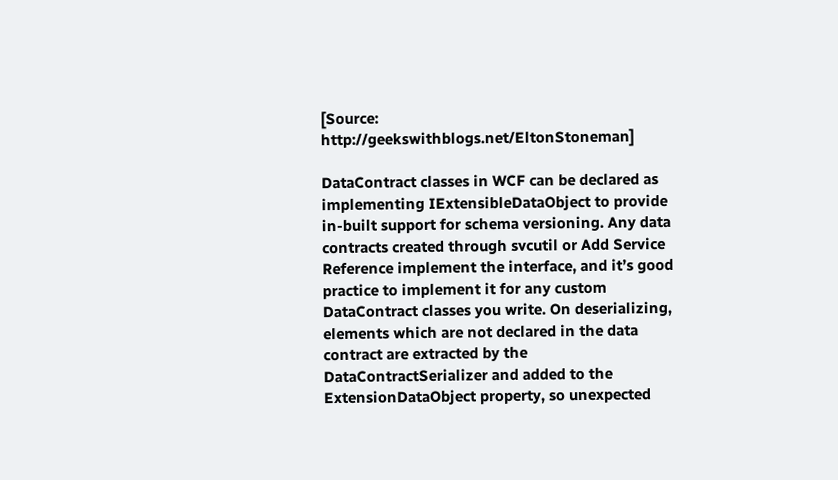[Source: http://geekswithblogs.net/EltonStoneman]

DataContract classes in WCF can be declared as implementing IExtensibleDataObject to provide in-built support for schema versioning. Any data contracts created through svcutil or Add Service Reference implement the interface, and it’s good practice to implement it for any custom DataContract classes you write. On deserializing, elements which are not declared in the data contract are extracted by the DataContractSerializer and added to the ExtensionDataObject property, so unexpected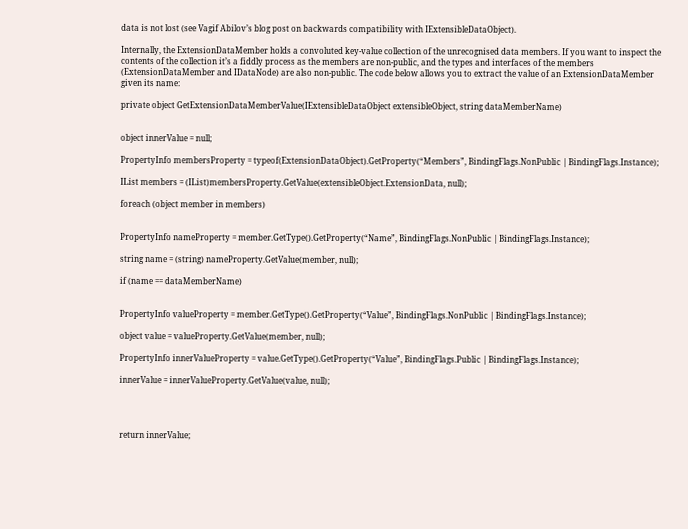data is not lost (see Vagif Abilov’s blog post on backwards compatibility with IExtensibleDataObject).

Internally, the ExtensionDataMember holds a convoluted key-value collection of the unrecognised data members. If you want to inspect the contents of the collection it’s a fiddly process as the members are non-public, and the types and interfaces of the members (ExtensionDataMember and IDataNode) are also non-public. The code below allows you to extract the value of an ExtensionDataMember given its name:

private object GetExtensionDataMemberValue(IExtensibleDataObject extensibleObject, string dataMemberName)


object innerValue = null;

PropertyInfo membersProperty = typeof(ExtensionDataObject).GetProperty(“Members”, BindingFlags.NonPublic | BindingFlags.Instance);

IList members = (IList)membersProperty.GetValue(extensibleObject.ExtensionData, null);

foreach (object member in members)


PropertyInfo nameProperty = member.GetType().GetProperty(“Name”, BindingFlags.NonPublic | BindingFlags.Instance);

string name = (string) nameProperty.GetValue(member, null);

if (name == dataMemberName)


PropertyInfo valueProperty = member.GetType().GetProperty(“Value”, BindingFlags.NonPublic | BindingFlags.Instance);

object value = valueProperty.GetValue(member, null);

PropertyInfo innerValueProperty = value.GetType().GetProperty(“Value”, BindingFlags.Public | BindingFlags.Instance);

innerValue = innerValueProperty.GetValue(value, null);




return innerValue;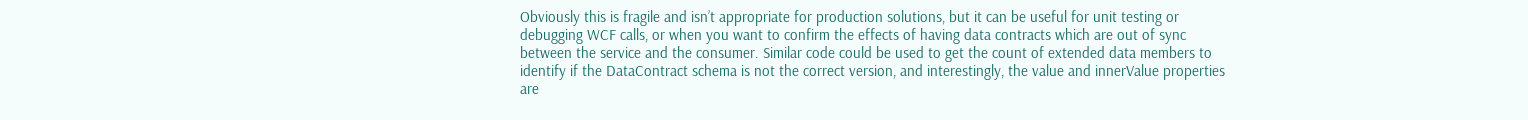Obviously this is fragile and isn’t appropriate for production solutions, but it can be useful for unit testing or debugging WCF calls, or when you want to confirm the effects of having data contracts which are out of sync between the service and the consumer. Similar code could be used to get the count of extended data members to identify if the DataContract schema is not the correct version, and interestingly, the value and innerValue properties are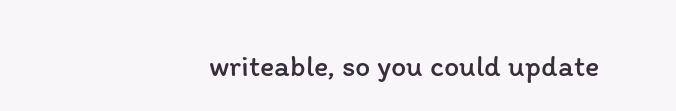writeable, so you could update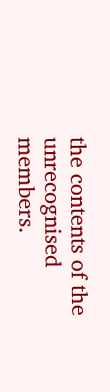the contents of the unrecognised members.